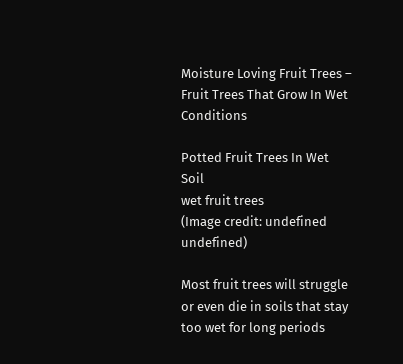Moisture Loving Fruit Trees – Fruit Trees That Grow In Wet Conditions

Potted Fruit Trees In Wet Soil
wet fruit trees
(Image credit: undefined undefined)

Most fruit trees will struggle or even die in soils that stay too wet for long periods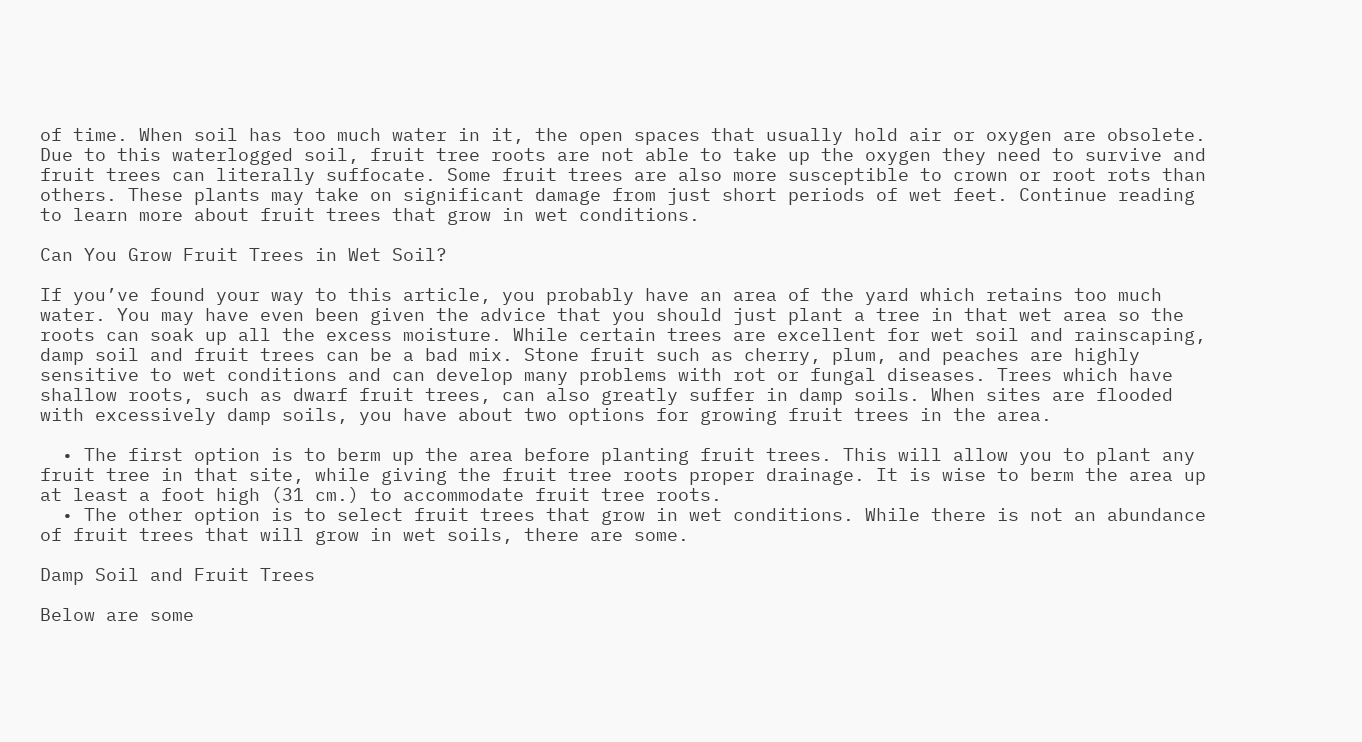of time. When soil has too much water in it, the open spaces that usually hold air or oxygen are obsolete. Due to this waterlogged soil, fruit tree roots are not able to take up the oxygen they need to survive and fruit trees can literally suffocate. Some fruit trees are also more susceptible to crown or root rots than others. These plants may take on significant damage from just short periods of wet feet. Continue reading to learn more about fruit trees that grow in wet conditions.

Can You Grow Fruit Trees in Wet Soil?

If you’ve found your way to this article, you probably have an area of the yard which retains too much water. You may have even been given the advice that you should just plant a tree in that wet area so the roots can soak up all the excess moisture. While certain trees are excellent for wet soil and rainscaping, damp soil and fruit trees can be a bad mix. Stone fruit such as cherry, plum, and peaches are highly sensitive to wet conditions and can develop many problems with rot or fungal diseases. Trees which have shallow roots, such as dwarf fruit trees, can also greatly suffer in damp soils. When sites are flooded with excessively damp soils, you have about two options for growing fruit trees in the area.

  • The first option is to berm up the area before planting fruit trees. This will allow you to plant any fruit tree in that site, while giving the fruit tree roots proper drainage. It is wise to berm the area up at least a foot high (31 cm.) to accommodate fruit tree roots.
  • The other option is to select fruit trees that grow in wet conditions. While there is not an abundance of fruit trees that will grow in wet soils, there are some.

Damp Soil and Fruit Trees

Below are some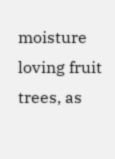moisture loving fruit trees, as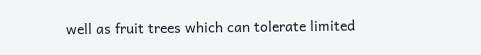well as fruit trees which can tolerate limited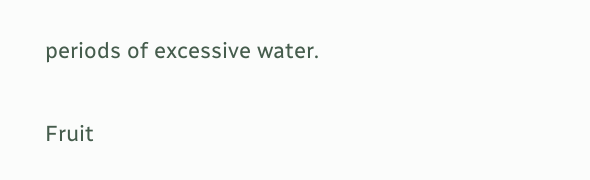periods of excessive water.

Fruit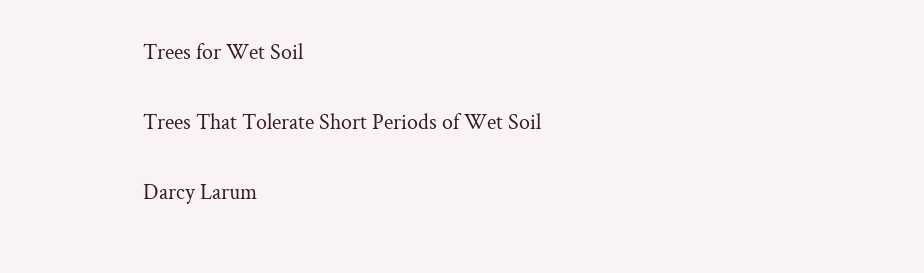Trees for Wet Soil

Trees That Tolerate Short Periods of Wet Soil

Darcy Larum